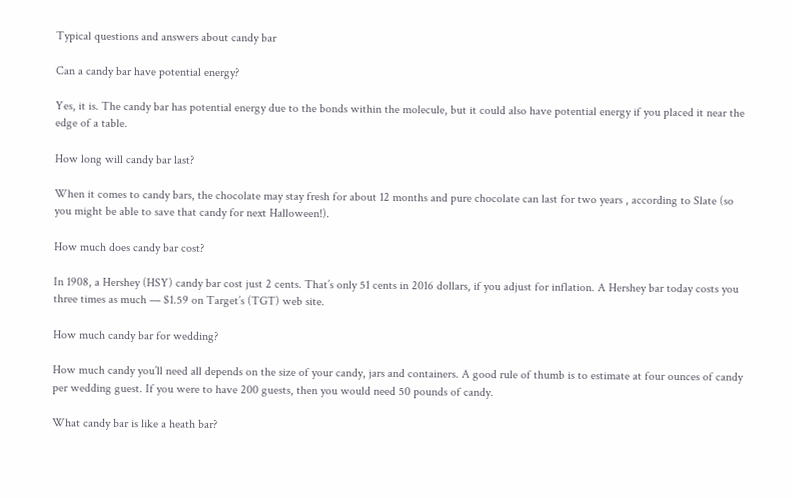Typical questions and answers about candy bar

Can a candy bar have potential energy?

Yes, it is. The candy bar has potential energy due to the bonds within the molecule, but it could also have potential energy if you placed it near the edge of a table.

How long will candy bar last?

When it comes to candy bars, the chocolate may stay fresh for about 12 months and pure chocolate can last for two years , according to Slate (so you might be able to save that candy for next Halloween!).

How much does candy bar cost?

In 1908, a Hershey (HSY) candy bar cost just 2 cents. That’s only 51 cents in 2016 dollars, if you adjust for inflation. A Hershey bar today costs you three times as much — $1.59 on Target’s (TGT) web site.

How much candy bar for wedding?

How much candy you’ll need all depends on the size of your candy, jars and containers. A good rule of thumb is to estimate at four ounces of candy per wedding guest. If you were to have 200 guests, then you would need 50 pounds of candy.

What candy bar is like a heath bar?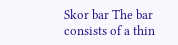Skor bar The bar consists of a thin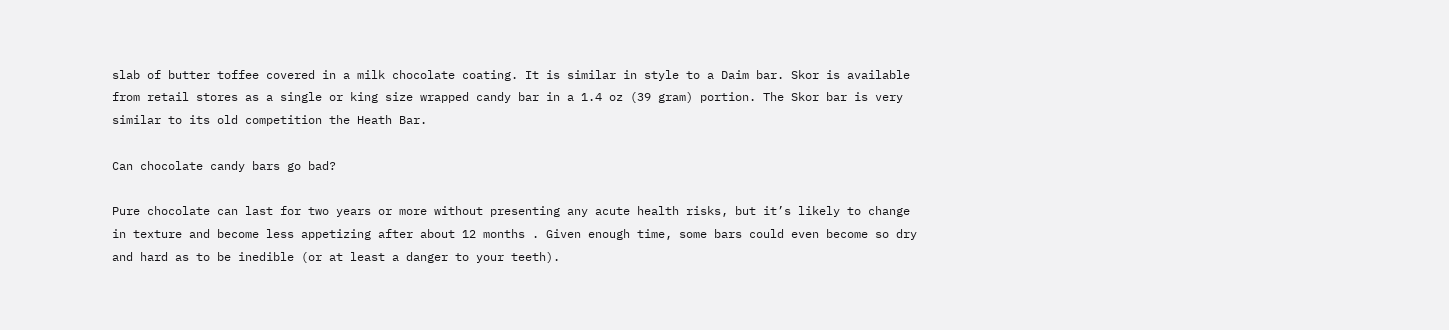slab of butter toffee covered in a milk chocolate coating. It is similar in style to a Daim bar. Skor is available from retail stores as a single or king size wrapped candy bar in a 1.4 oz (39 gram) portion. The Skor bar is very similar to its old competition the Heath Bar.

Can chocolate candy bars go bad?

Pure chocolate can last for two years or more without presenting any acute health risks, but it’s likely to change in texture and become less appetizing after about 12 months . Given enough time, some bars could even become so dry and hard as to be inedible (or at least a danger to your teeth).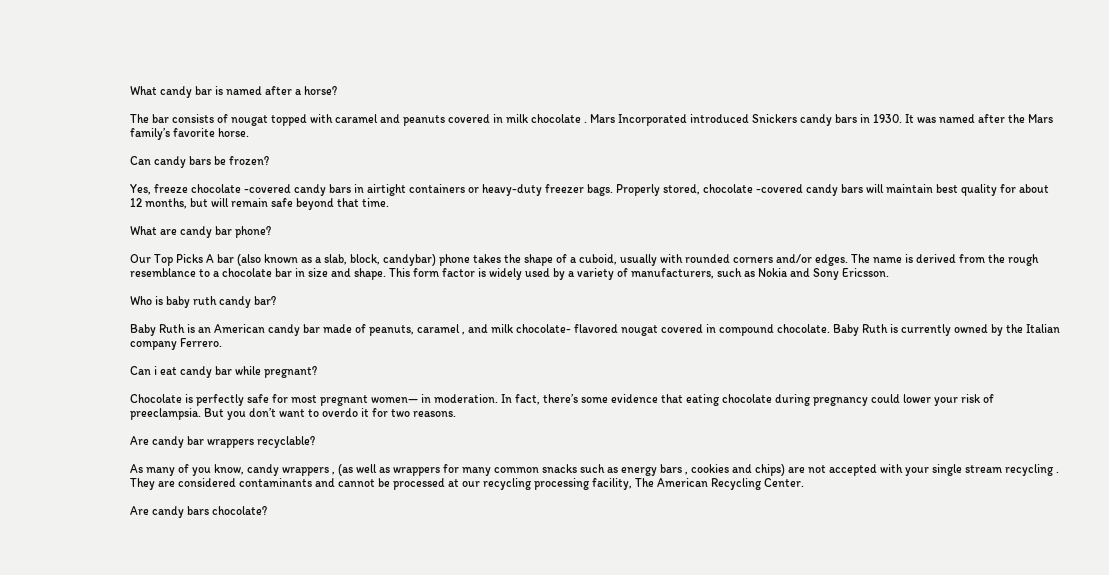What candy bar is named after a horse?

The bar consists of nougat topped with caramel and peanuts covered in milk chocolate . Mars Incorporated introduced Snickers candy bars in 1930. It was named after the Mars family’s favorite horse.

Can candy bars be frozen?

Yes, freeze chocolate -covered candy bars in airtight containers or heavy-duty freezer bags. Properly stored, chocolate -covered candy bars will maintain best quality for about 12 months, but will remain safe beyond that time.

What are candy bar phone?

Our Top Picks A bar (also known as a slab, block, candybar) phone takes the shape of a cuboid, usually with rounded corners and/or edges. The name is derived from the rough resemblance to a chocolate bar in size and shape. This form factor is widely used by a variety of manufacturers, such as Nokia and Sony Ericsson.

Who is baby ruth candy bar?

Baby Ruth is an American candy bar made of peanuts, caramel , and milk chocolate- flavored nougat covered in compound chocolate. Baby Ruth is currently owned by the Italian company Ferrero.

Can i eat candy bar while pregnant?

Chocolate is perfectly safe for most pregnant women— in moderation. In fact, there’s some evidence that eating chocolate during pregnancy could lower your risk of preeclampsia. But you don’t want to overdo it for two reasons.

Are candy bar wrappers recyclable?

As many of you know, candy wrappers , (as well as wrappers for many common snacks such as energy bars , cookies and chips) are not accepted with your single stream recycling . They are considered contaminants and cannot be processed at our recycling processing facility, The American Recycling Center.

Are candy bars chocolate?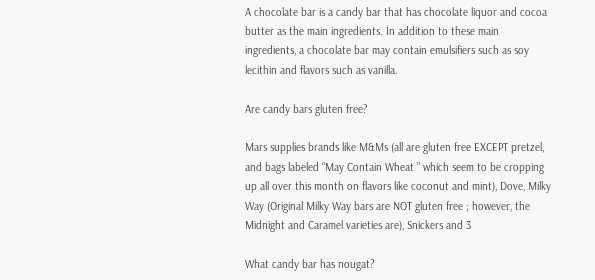A chocolate bar is a candy bar that has chocolate liquor and cocoa butter as the main ingredients. In addition to these main ingredients, a chocolate bar may contain emulsifiers such as soy lecithin and flavors such as vanilla.

Are candy bars gluten free?

Mars supplies brands like M&Ms (all are gluten free EXCEPT pretzel, and bags labeled “May Contain Wheat ” which seem to be cropping up all over this month on flavors like coconut and mint), Dove, Milky Way (Original Milky Way bars are NOT gluten free ; however, the Midnight and Caramel varieties are), Snickers and 3

What candy bar has nougat?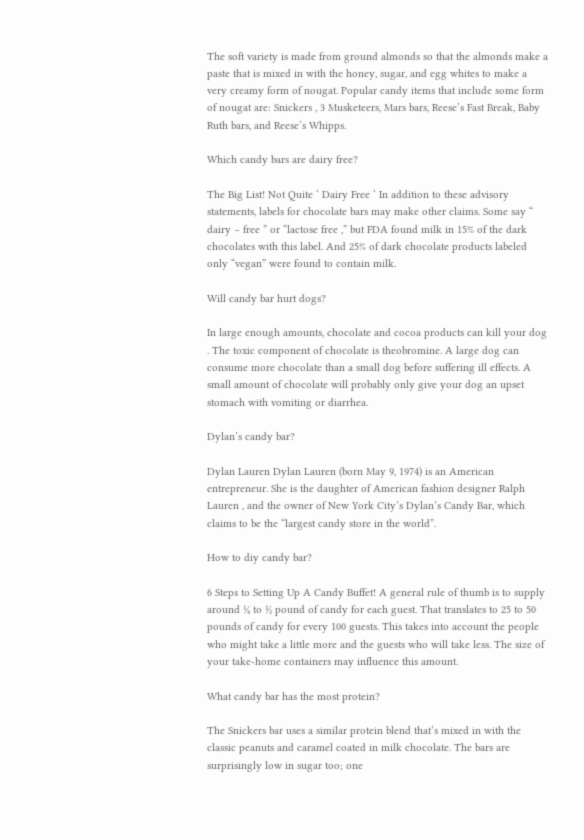The soft variety is made from ground almonds so that the almonds make a paste that is mixed in with the honey, sugar, and egg whites to make a very creamy form of nougat. Popular candy items that include some form of nougat are: Snickers , 3 Musketeers, Mars bars, Reese’s Fast Break, Baby Ruth bars, and Reese’s Whipps.

Which candy bars are dairy free?

The Big List! Not Quite ‘ Dairy Free ‘ In addition to these advisory statements, labels for chocolate bars may make other claims. Some say “ dairy – free ” or “lactose free ,” but FDA found milk in 15% of the dark chocolates with this label. And 25% of dark chocolate products labeled only “vegan” were found to contain milk.

Will candy bar hurt dogs?

In large enough amounts, chocolate and cocoa products can kill your dog . The toxic component of chocolate is theobromine. A large dog can consume more chocolate than a small dog before suffering ill effects. A small amount of chocolate will probably only give your dog an upset stomach with vomiting or diarrhea.

Dylan’s candy bar?

Dylan Lauren Dylan Lauren (born May 9, 1974) is an American entrepreneur. She is the daughter of American fashion designer Ralph Lauren , and the owner of New York City’s Dylan’s Candy Bar, which claims to be the “largest candy store in the world”.

How to diy candy bar?

6 Steps to Setting Up A Candy Buffet! A general rule of thumb is to supply around ¼ to ½ pound of candy for each guest. That translates to 25 to 50 pounds of candy for every 100 guests. This takes into account the people who might take a little more and the guests who will take less. The size of your take-home containers may influence this amount.

What candy bar has the most protein?

The Snickers bar uses a similar protein blend that’s mixed in with the classic peanuts and caramel coated in milk chocolate. The bars are surprisingly low in sugar too; one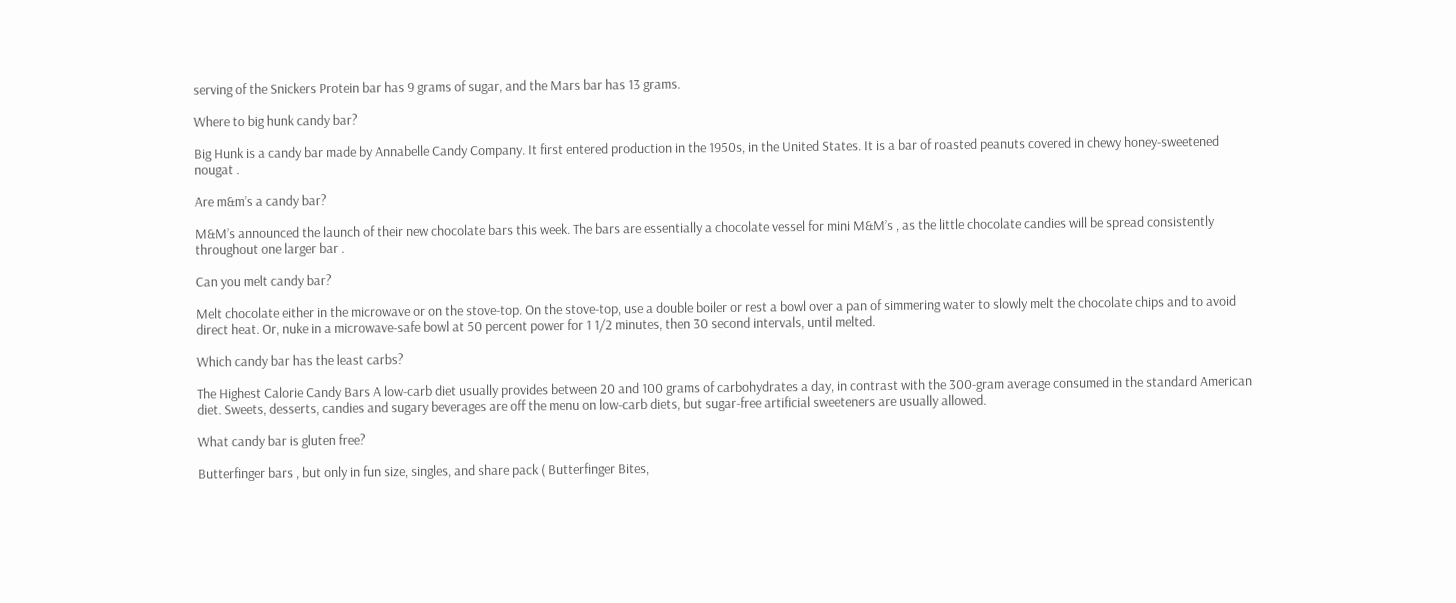serving of the Snickers Protein bar has 9 grams of sugar, and the Mars bar has 13 grams.

Where to big hunk candy bar?

Big Hunk is a candy bar made by Annabelle Candy Company. It first entered production in the 1950s, in the United States. It is a bar of roasted peanuts covered in chewy honey-sweetened nougat .

Are m&m’s a candy bar?

M&M’s announced the launch of their new chocolate bars this week. The bars are essentially a chocolate vessel for mini M&M’s , as the little chocolate candies will be spread consistently throughout one larger bar .

Can you melt candy bar?

Melt chocolate either in the microwave or on the stove-top. On the stove-top, use a double boiler or rest a bowl over a pan of simmering water to slowly melt the chocolate chips and to avoid direct heat. Or, nuke in a microwave-safe bowl at 50 percent power for 1 1/2 minutes, then 30 second intervals, until melted.

Which candy bar has the least carbs?

The Highest Calorie Candy Bars A low-carb diet usually provides between 20 and 100 grams of carbohydrates a day, in contrast with the 300-gram average consumed in the standard American diet. Sweets, desserts, candies and sugary beverages are off the menu on low-carb diets, but sugar-free artificial sweeteners are usually allowed.

What candy bar is gluten free?

Butterfinger bars , but only in fun size, singles, and share pack ( Butterfinger Bites,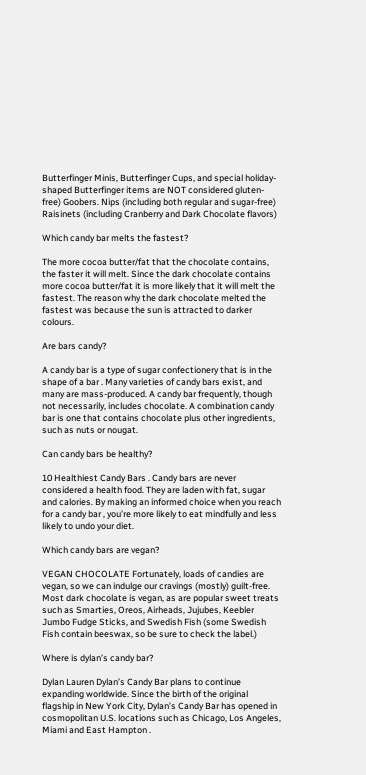Butterfinger Minis, Butterfinger Cups, and special holiday-shaped Butterfinger items are NOT considered gluten-free) Goobers. Nips (including both regular and sugar-free) Raisinets (including Cranberry and Dark Chocolate flavors)

Which candy bar melts the fastest?

The more cocoa butter/fat that the chocolate contains, the faster it will melt. Since the dark chocolate contains more cocoa butter/fat it is more likely that it will melt the fastest. The reason why the dark chocolate melted the fastest was because the sun is attracted to darker colours.

Are bars candy?

A candy bar is a type of sugar confectionery that is in the shape of a bar . Many varieties of candy bars exist, and many are mass-produced. A candy bar frequently, though not necessarily, includes chocolate. A combination candy bar is one that contains chocolate plus other ingredients, such as nuts or nougat.

Can candy bars be healthy?

10 Healthiest Candy Bars . Candy bars are never considered a health food. They are laden with fat, sugar and calories. By making an informed choice when you reach for a candy bar , you’re more likely to eat mindfully and less likely to undo your diet.

Which candy bars are vegan?

VEGAN CHOCOLATE Fortunately, loads of candies are vegan, so we can indulge our cravings (mostly) guilt-free. Most dark chocolate is vegan, as are popular sweet treats such as Smarties, Oreos, Airheads, Jujubes, Keebler Jumbo Fudge Sticks, and Swedish Fish (some Swedish Fish contain beeswax, so be sure to check the label.)

Where is dylan’s candy bar?

Dylan Lauren Dylan’s Candy Bar plans to continue expanding worldwide. Since the birth of the original flagship in New York City, Dylan’s Candy Bar has opened in cosmopolitan U.S. locations such as Chicago, Los Angeles, Miami and East Hampton .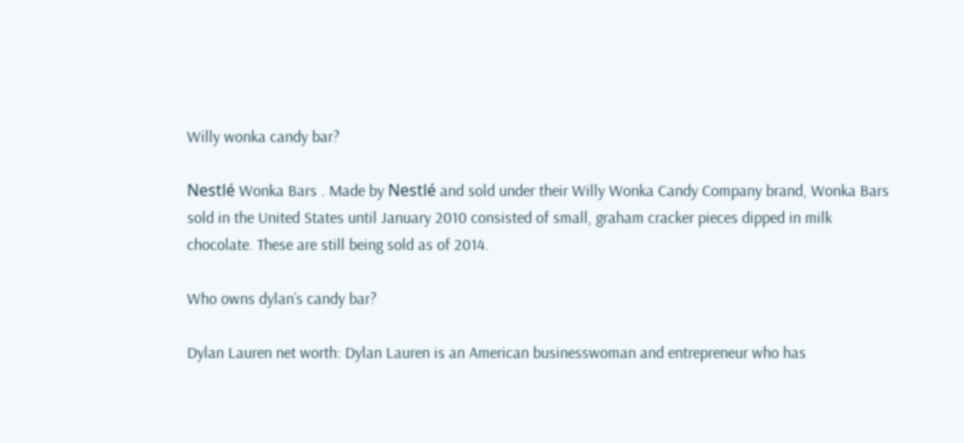Willy wonka candy bar?

Nestlé Wonka Bars . Made by Nestlé and sold under their Willy Wonka Candy Company brand, Wonka Bars sold in the United States until January 2010 consisted of small, graham cracker pieces dipped in milk chocolate. These are still being sold as of 2014.

Who owns dylan’s candy bar?

Dylan Lauren net worth: Dylan Lauren is an American businesswoman and entrepreneur who has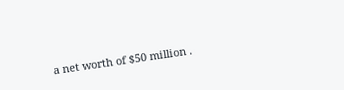a net worth of $50 million .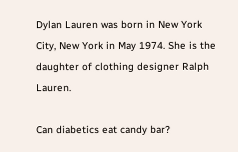Dylan Lauren was born in New York City, New York in May 1974. She is the daughter of clothing designer Ralph Lauren.

Can diabetics eat candy bar?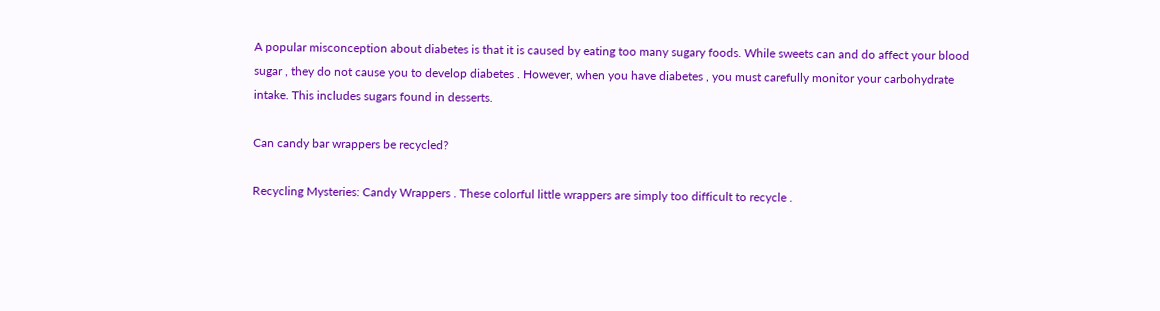A popular misconception about diabetes is that it is caused by eating too many sugary foods. While sweets can and do affect your blood sugar , they do not cause you to develop diabetes . However, when you have diabetes , you must carefully monitor your carbohydrate intake. This includes sugars found in desserts.

Can candy bar wrappers be recycled?

Recycling Mysteries: Candy Wrappers . These colorful little wrappers are simply too difficult to recycle .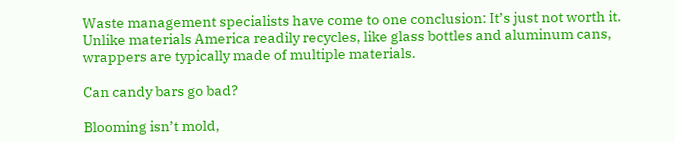Waste management specialists have come to one conclusion: It’s just not worth it. Unlike materials America readily recycles, like glass bottles and aluminum cans, wrappers are typically made of multiple materials.

Can candy bars go bad?

Blooming isn’t mold,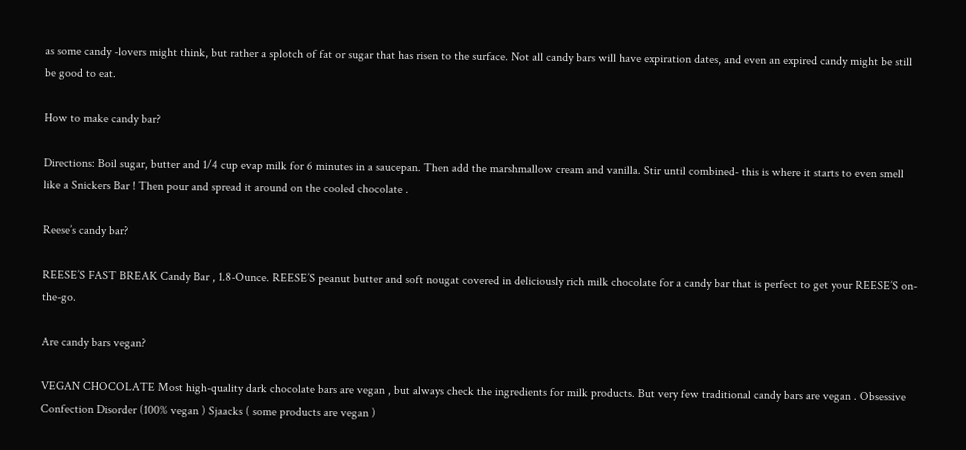as some candy -lovers might think, but rather a splotch of fat or sugar that has risen to the surface. Not all candy bars will have expiration dates, and even an expired candy might be still be good to eat.

How to make candy bar?

Directions: Boil sugar, butter and 1/4 cup evap milk for 6 minutes in a saucepan. Then add the marshmallow cream and vanilla. Stir until combined- this is where it starts to even smell like a Snickers Bar ! Then pour and spread it around on the cooled chocolate .

Reese’s candy bar?

REESE’S FAST BREAK Candy Bar , 1.8-Ounce. REESE’S peanut butter and soft nougat covered in deliciously rich milk chocolate for a candy bar that is perfect to get your REESE’S on-the-go.

Are candy bars vegan?

VEGAN CHOCOLATE Most high-quality dark chocolate bars are vegan , but always check the ingredients for milk products. But very few traditional candy bars are vegan . Obsessive Confection Disorder (100% vegan ) Sjaacks ( some products are vegan )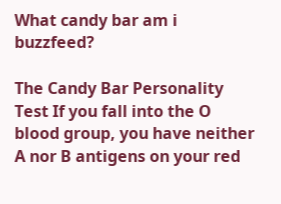What candy bar am i buzzfeed?

The Candy Bar Personality Test If you fall into the O blood group, you have neither A nor B antigens on your red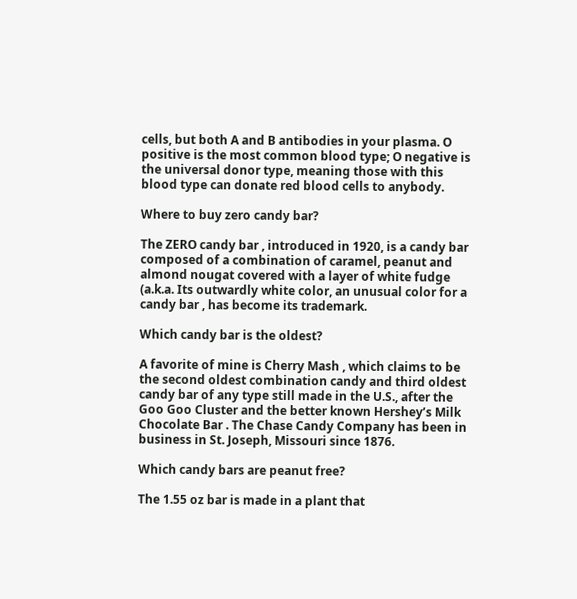cells, but both A and B antibodies in your plasma. O positive is the most common blood type; O negative is the universal donor type, meaning those with this blood type can donate red blood cells to anybody.

Where to buy zero candy bar?

The ZERO candy bar , introduced in 1920, is a candy bar composed of a combination of caramel, peanut and almond nougat covered with a layer of white fudge (a.k.a. Its outwardly white color, an unusual color for a candy bar , has become its trademark.

Which candy bar is the oldest?

A favorite of mine is Cherry Mash , which claims to be the second oldest combination candy and third oldest candy bar of any type still made in the U.S., after the Goo Goo Cluster and the better known Hershey’s Milk Chocolate Bar . The Chase Candy Company has been in business in St. Joseph, Missouri since 1876.

Which candy bars are peanut free?

The 1.55 oz bar is made in a plant that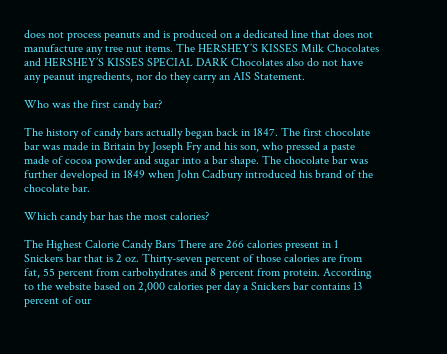does not process peanuts and is produced on a dedicated line that does not manufacture any tree nut items. The HERSHEY’S KISSES Milk Chocolates and HERSHEY’S KISSES SPECIAL DARK Chocolates also do not have any peanut ingredients, nor do they carry an AIS Statement.

Who was the first candy bar?

The history of candy bars actually began back in 1847. The first chocolate bar was made in Britain by Joseph Fry and his son, who pressed a paste made of cocoa powder and sugar into a bar shape. The chocolate bar was further developed in 1849 when John Cadbury introduced his brand of the chocolate bar.

Which candy bar has the most calories?

The Highest Calorie Candy Bars There are 266 calories present in 1 Snickers bar that is 2 oz. Thirty-seven percent of those calories are from fat, 55 percent from carbohydrates and 8 percent from protein. According to the website based on 2,000 calories per day a Snickers bar contains 13 percent of our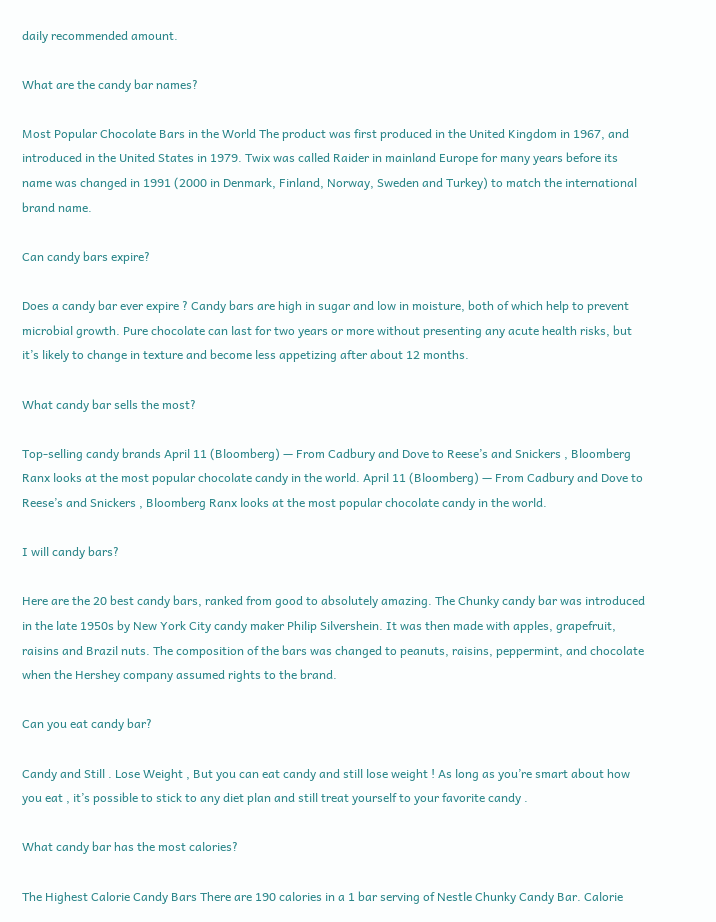daily recommended amount.

What are the candy bar names?

Most Popular Chocolate Bars in the World The product was first produced in the United Kingdom in 1967, and introduced in the United States in 1979. Twix was called Raider in mainland Europe for many years before its name was changed in 1991 (2000 in Denmark, Finland, Norway, Sweden and Turkey) to match the international brand name.

Can candy bars expire?

Does a candy bar ever expire ? Candy bars are high in sugar and low in moisture, both of which help to prevent microbial growth. Pure chocolate can last for two years or more without presenting any acute health risks, but it’s likely to change in texture and become less appetizing after about 12 months.

What candy bar sells the most?

Top-selling candy brands April 11 (Bloomberg) — From Cadbury and Dove to Reese’s and Snickers , Bloomberg Ranx looks at the most popular chocolate candy in the world. April 11 (Bloomberg) — From Cadbury and Dove to Reese’s and Snickers , Bloomberg Ranx looks at the most popular chocolate candy in the world.

I will candy bars?

Here are the 20 best candy bars, ranked from good to absolutely amazing. The Chunky candy bar was introduced in the late 1950s by New York City candy maker Philip Silvershein. It was then made with apples, grapefruit, raisins and Brazil nuts. The composition of the bars was changed to peanuts, raisins, peppermint, and chocolate when the Hershey company assumed rights to the brand.

Can you eat candy bar?

Candy and Still . Lose Weight , But you can eat candy and still lose weight ! As long as you’re smart about how you eat , it’s possible to stick to any diet plan and still treat yourself to your favorite candy .

What candy bar has the most calories?

The Highest Calorie Candy Bars There are 190 calories in a 1 bar serving of Nestle Chunky Candy Bar. Calorie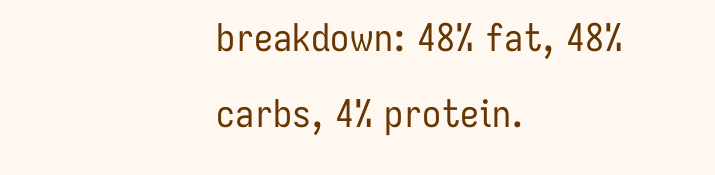breakdown: 48% fat, 48% carbs, 4% protein.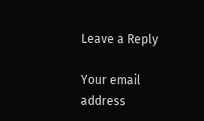Leave a Reply

Your email address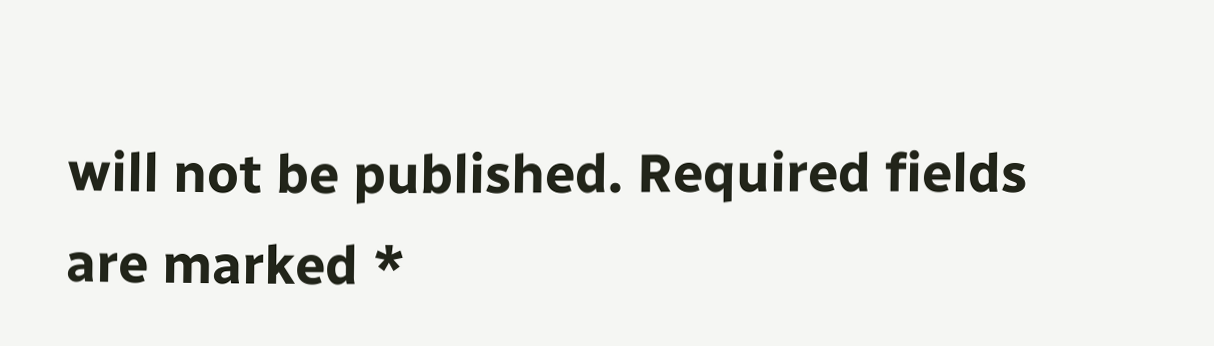will not be published. Required fields are marked *